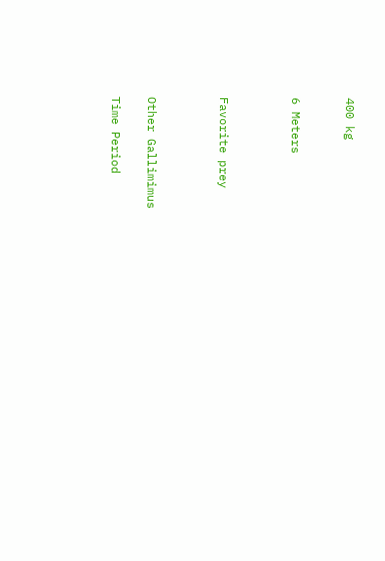400 kg


6 Meters



Favorite prey



Other Gallimimus

Time Period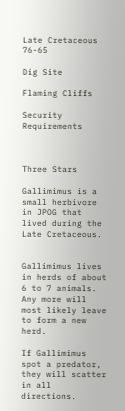Late Cretaceous 76-65

Dig Site

Flaming Cliffs

Security Requirements



Three Stars

Gallimimus is a small herbivore in JPOG that lived during the Late Cretaceous.


Gallimimus lives in herds of about 6 to 7 animals. Any more will most likely leave to form a new herd.

If Gallimimus spot a predator, they will scatter in all directions.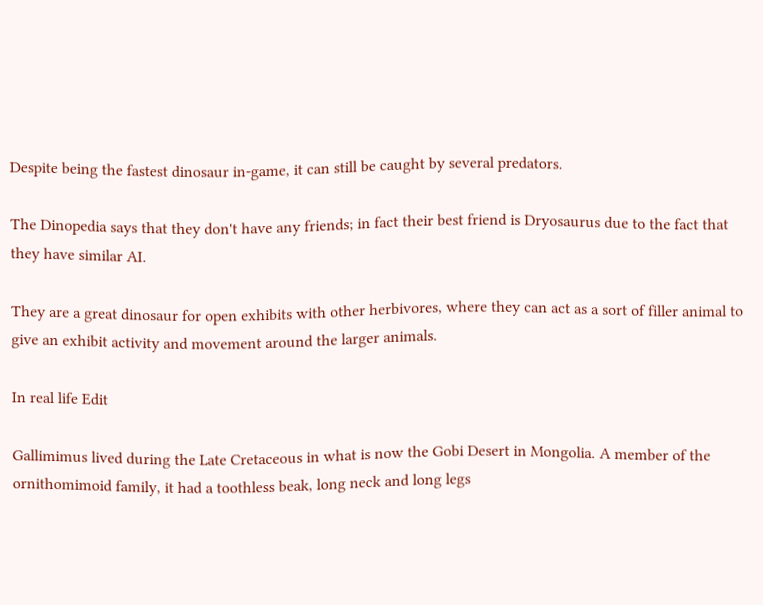Despite being the fastest dinosaur in-game, it can still be caught by several predators.

The Dinopedia says that they don't have any friends; in fact their best friend is Dryosaurus due to the fact that they have similar AI.

They are a great dinosaur for open exhibits with other herbivores, where they can act as a sort of filler animal to give an exhibit activity and movement around the larger animals.

In real life Edit

Gallimimus lived during the Late Cretaceous in what is now the Gobi Desert in Mongolia. A member of the ornithomimoid family, it had a toothless beak, long neck and long legs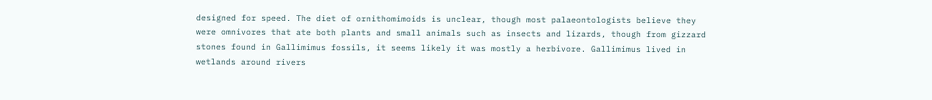designed for speed. The diet of ornithomimoids is unclear, though most palaeontologists believe they were omnivores that ate both plants and small animals such as insects and lizards, though from gizzard stones found in Gallimimus fossils, it seems likely it was mostly a herbivore. Gallimimus lived in wetlands around rivers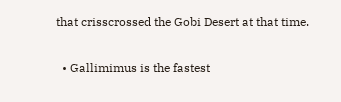that crisscrossed the Gobi Desert at that time.


  • Gallimimus is the fastest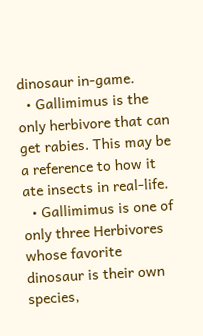dinosaur in-game.
  • Gallimimus is the only herbivore that can get rabies. This may be a reference to how it ate insects in real-life.
  • Gallimimus is one of only three Herbivores whose favorite dinosaur is their own species,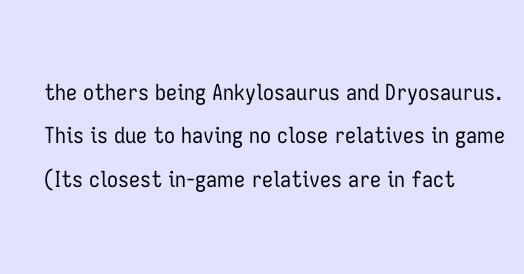the others being Ankylosaurus and Dryosaurus. This is due to having no close relatives in game (Its closest in-game relatives are in fact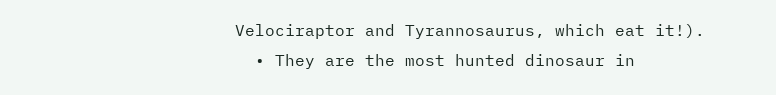Velociraptor and Tyrannosaurus, which eat it!).
  • They are the most hunted dinosaur in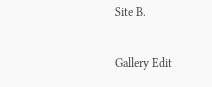Site B.

Gallery Edit